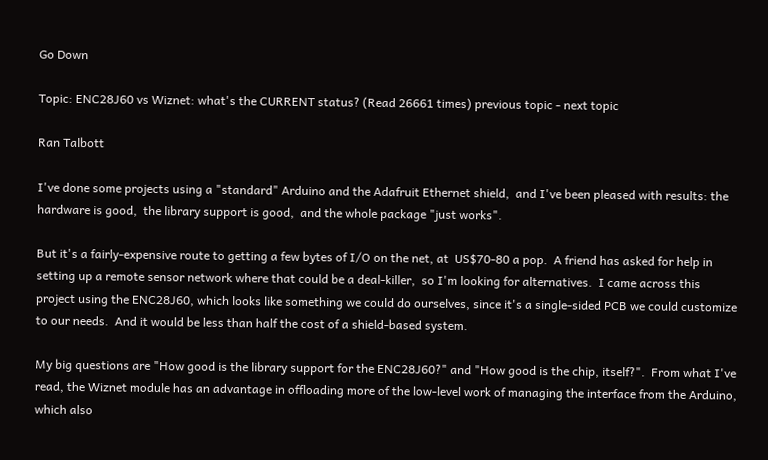Go Down

Topic: ENC28J60 vs Wiznet: what's the CURRENT status? (Read 26661 times) previous topic - next topic

Ran Talbott

I've done some projects using a "standard" Arduino and the Adafruit Ethernet shield,  and I've been pleased with results: the hardware is good,  the library support is good,  and the whole package "just works".

But it's a fairly-expensive route to getting a few bytes of I/O on the net, at  US$70-80 a pop.  A friend has asked for help in setting up a remote sensor network where that could be a deal-killer,  so I'm looking for alternatives.  I came across this project using the ENC28J60, which looks like something we could do ourselves, since it's a single-sided PCB we could customize to our needs.  And it would be less than half the cost of a shield-based system.

My big questions are "How good is the library support for the ENC28J60?" and "How good is the chip, itself?".  From what I've read, the Wiznet module has an advantage in offloading more of the low-level work of managing the interface from the Arduino, which also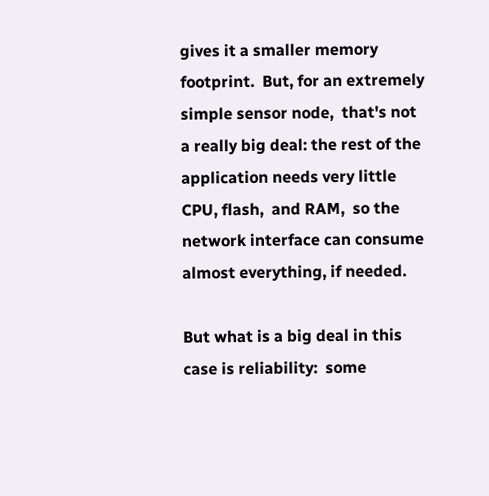gives it a smaller memory footprint.  But, for an extremely simple sensor node,  that's not a really big deal: the rest of the application needs very little CPU, flash,  and RAM,  so the network interface can consume almost everything, if needed.

But what is a big deal in this case is reliability:  some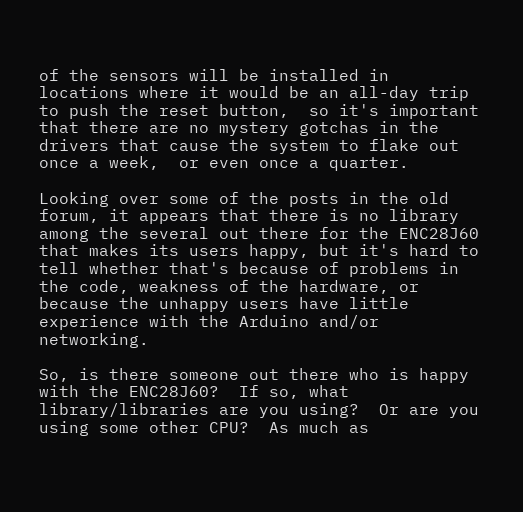of the sensors will be installed in locations where it would be an all-day trip to push the reset button,  so it's important that there are no mystery gotchas in the drivers that cause the system to flake out once a week,  or even once a quarter.

Looking over some of the posts in the old forum, it appears that there is no library among the several out there for the ENC28J60 that makes its users happy, but it's hard to tell whether that's because of problems in the code, weakness of the hardware, or because the unhappy users have little experience with the Arduino and/or networking.

So, is there someone out there who is happy with the ENC28J60?  If so, what library/libraries are you using?  Or are you using some other CPU?  As much as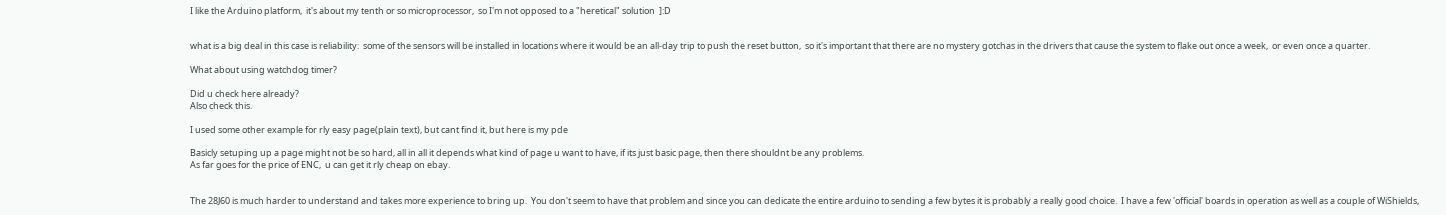I like the Arduino platform,  it's about my tenth or so microprocessor,  so I'm not opposed to a "heretical" solution  ]:D


what is a big deal in this case is reliability:  some of the sensors will be installed in locations where it would be an all-day trip to push the reset button,  so it's important that there are no mystery gotchas in the drivers that cause the system to flake out once a week,  or even once a quarter.

What about using watchdog timer?

Did u check here already?
Also check this.

I used some other example for rly easy page(plain text), but cant find it, but here is my pde

Basicly setuping up a page might not be so hard, all in all it depends what kind of page u want to have, if its just basic page, then there shouldnt be any problems.
As far goes for the price of ENC,  u can get it rly cheap on ebay.


The 28J60 is much harder to understand and takes more experience to bring up.  You don't seem to have that problem and since you can dedicate the entire arduino to sending a few bytes it is probably a really good choice.  I have a few 'official' boards in operation as well as a couple of WiShields,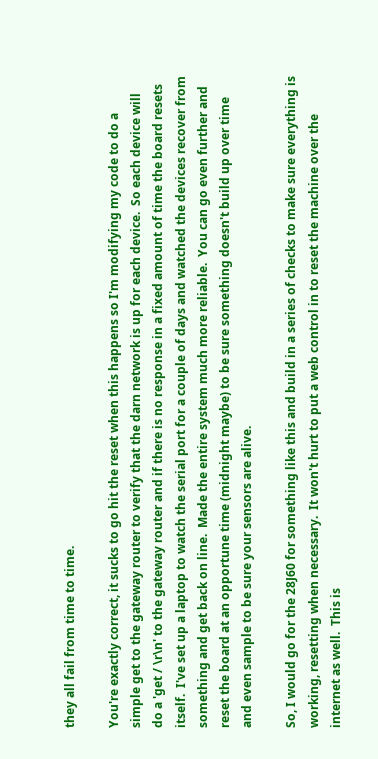they all fail from time to time.

You're exactly correct, it sucks to go hit the reset when this happens so I'm modifying my code to do a simple get to the gateway router to verify that the darn network is up for each device.  So each device will do a 'get / \r\n' to the gateway router and if there is no response in a fixed amount of time the board resets itself.  I've set up a laptop to watch the serial port for a couple of days and watched the devices recover from something and get back on line.  Made the entire system much more reliable.  You can go even further and reset the board at an opportune time (midnight maybe) to be sure something doesn't build up over time and even sample to be sure your sensors are alive.

So, I would go for the 28J60 for something like this and build in a series of checks to make sure everything is working, resetting when necessary.  It won't hurt to put a web control in to reset the machine over the internet as well.  This is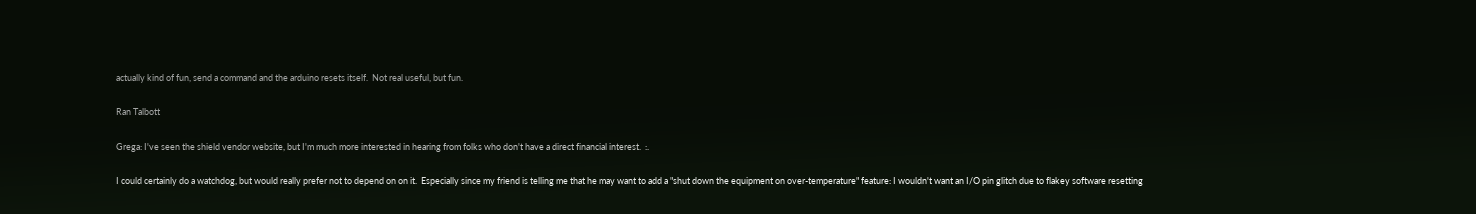actually kind of fun, send a command and the arduino resets itself.  Not real useful, but fun.

Ran Talbott

Grega: I've seen the shield vendor website, but I'm much more interested in hearing from folks who don't have a direct financial interest.  :.

I could certainly do a watchdog, but would really prefer not to depend on on it.  Especially since my friend is telling me that he may want to add a "shut down the equipment on over-temperature" feature: I wouldn't want an I/O pin glitch due to flakey software resetting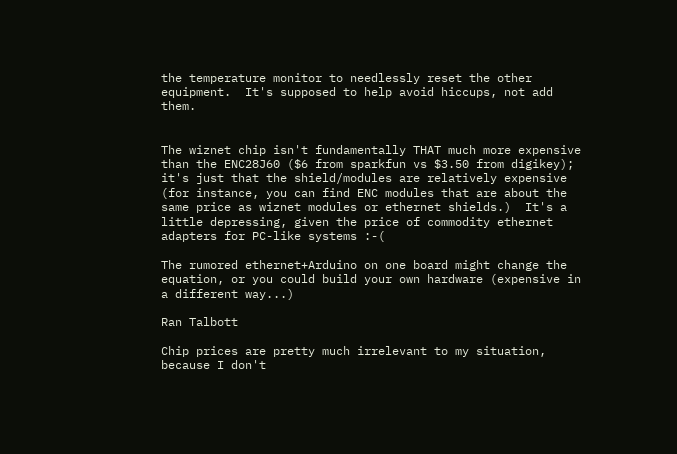the temperature monitor to needlessly reset the other equipment.  It's supposed to help avoid hiccups, not add them.


The wiznet chip isn't fundamentally THAT much more expensive than the ENC28J60 ($6 from sparkfun vs $3.50 from digikey); it's just that the shield/modules are relatively expensive (for instance, you can find ENC modules that are about the same price as wiznet modules or ethernet shields.)  It's a little depressing, given the price of commodity ethernet adapters for PC-like systems :-(

The rumored ethernet+Arduino on one board might change the equation, or you could build your own hardware (expensive in a different way...)

Ran Talbott

Chip prices are pretty much irrelevant to my situation, because I don't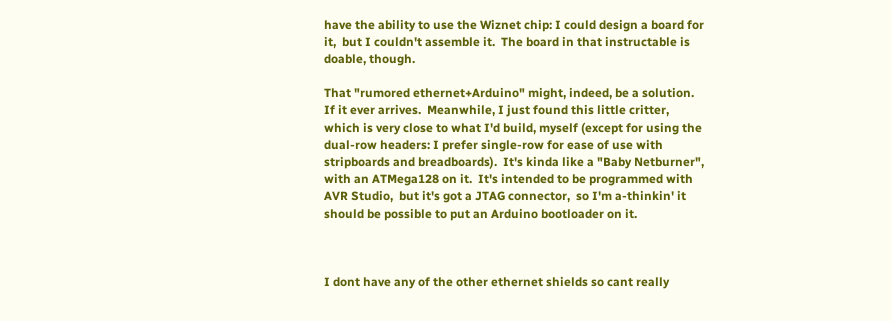have the ability to use the Wiznet chip: I could design a board for it,  but I couldn't assemble it.  The board in that instructable is doable, though.

That "rumored ethernet+Arduino" might, indeed, be a solution.  If it ever arrives.  Meanwhile, I just found this little critter, which is very close to what I'd build, myself (except for using the dual-row headers: I prefer single-row for ease of use with stripboards and breadboards).  It's kinda like a "Baby Netburner", with an ATMega128 on it.  It's intended to be programmed with AVR Studio,  but it's got a JTAG connector,  so I'm a-thinkin' it should be possible to put an Arduino bootloader on it.



I dont have any of the other ethernet shields so cant really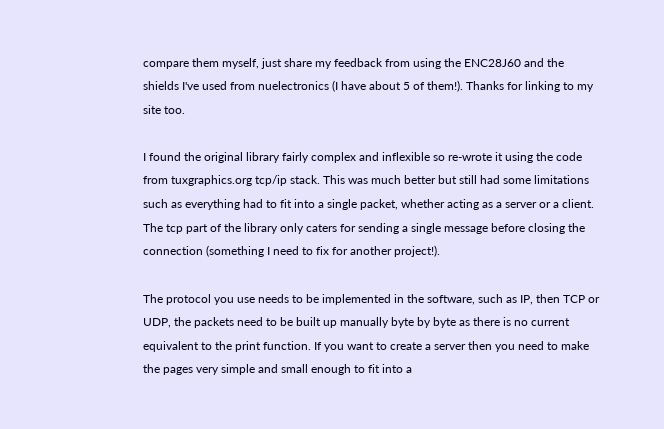compare them myself, just share my feedback from using the ENC28J60 and the shields I've used from nuelectronics (I have about 5 of them!). Thanks for linking to my site too.

I found the original library fairly complex and inflexible so re-wrote it using the code from tuxgraphics.org tcp/ip stack. This was much better but still had some limitations such as everything had to fit into a single packet, whether acting as a server or a client. The tcp part of the library only caters for sending a single message before closing the connection (something I need to fix for another project!).

The protocol you use needs to be implemented in the software, such as IP, then TCP or UDP, the packets need to be built up manually byte by byte as there is no current equivalent to the print function. If you want to create a server then you need to make the pages very simple and small enough to fit into a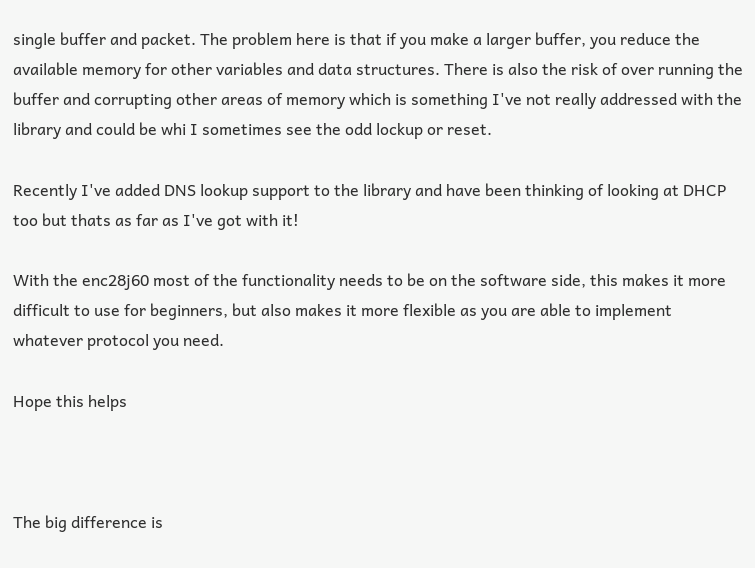single buffer and packet. The problem here is that if you make a larger buffer, you reduce the available memory for other variables and data structures. There is also the risk of over running the buffer and corrupting other areas of memory which is something I've not really addressed with the library and could be whi I sometimes see the odd lockup or reset.

Recently I've added DNS lookup support to the library and have been thinking of looking at DHCP too but thats as far as I've got with it!

With the enc28j60 most of the functionality needs to be on the software side, this makes it more difficult to use for beginners, but also makes it more flexible as you are able to implement whatever protocol you need.

Hope this helps



The big difference is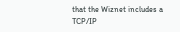that the Wiznet includes a TCP/IP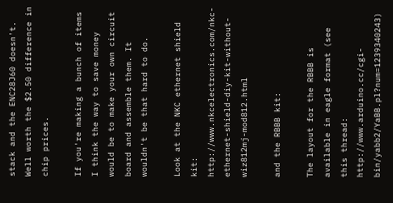stack and the ENC28J60 doesn't. Well worth the $2.50 difference in chip prices.

If you're making a bunch of items I think the way to save money would be to make your own circuit board and assemble them. It wouldn't be that hard to do.

Look at the NKC ethernet shield kit: http://www.nkcelectronics.com/nkc-ethernet-shield-diy-kit-without-wiz812mj-mod812.html

and the RBBB kit:

The layout for the RBBB is available in eagle format (see this thread: http://www.arduino.cc/cgi-bin/yabb2/YaBB.pl?num=1239340243)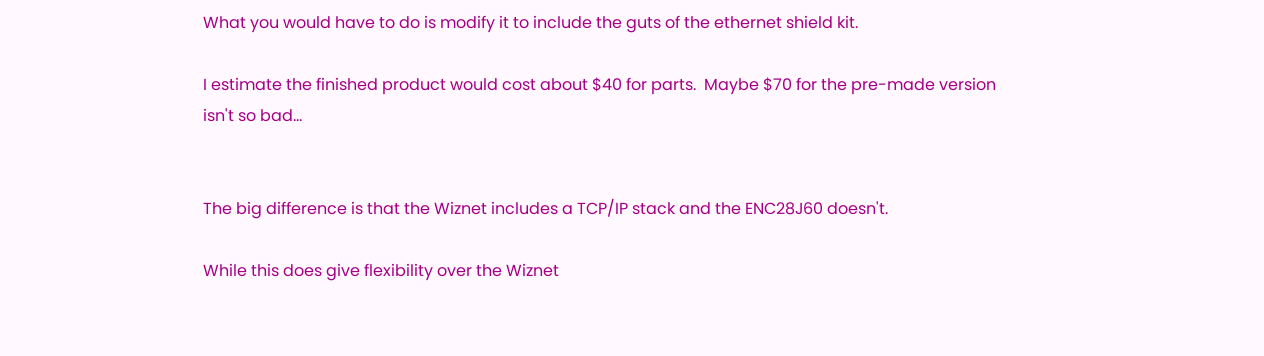What you would have to do is modify it to include the guts of the ethernet shield kit.

I estimate the finished product would cost about $40 for parts.  Maybe $70 for the pre-made version isn't so bad...


The big difference is that the Wiznet includes a TCP/IP stack and the ENC28J60 doesn't.

While this does give flexibility over the Wiznet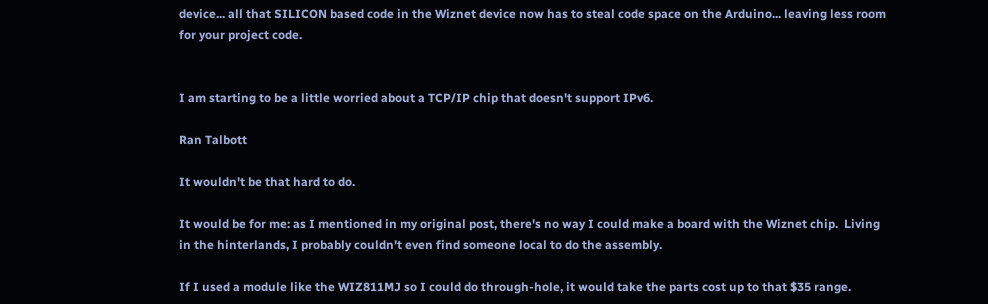device... all that SILICON based code in the Wiznet device now has to steal code space on the Arduino... leaving less room for your project code.


I am starting to be a little worried about a TCP/IP chip that doesn't support IPv6.

Ran Talbott

It wouldn't be that hard to do.

It would be for me: as I mentioned in my original post, there's no way I could make a board with the Wiznet chip.  Living in the hinterlands, I probably couldn't even find someone local to do the assembly.

If I used a module like the WIZ811MJ so I could do through-hole, it would take the parts cost up to that $35 range.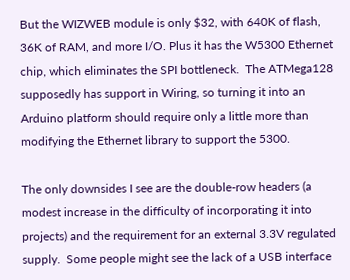But the WIZWEB module is only $32, with 640K of flash, 36K of RAM, and more I/O. Plus it has the W5300 Ethernet chip, which eliminates the SPI bottleneck.  The ATMega128 supposedly has support in Wiring, so turning it into an Arduino platform should require only a little more than modifying the Ethernet library to support the 5300.

The only downsides I see are the double-row headers (a modest increase in the difficulty of incorporating it into projects) and the requirement for an external 3.3V regulated supply.  Some people might see the lack of a USB interface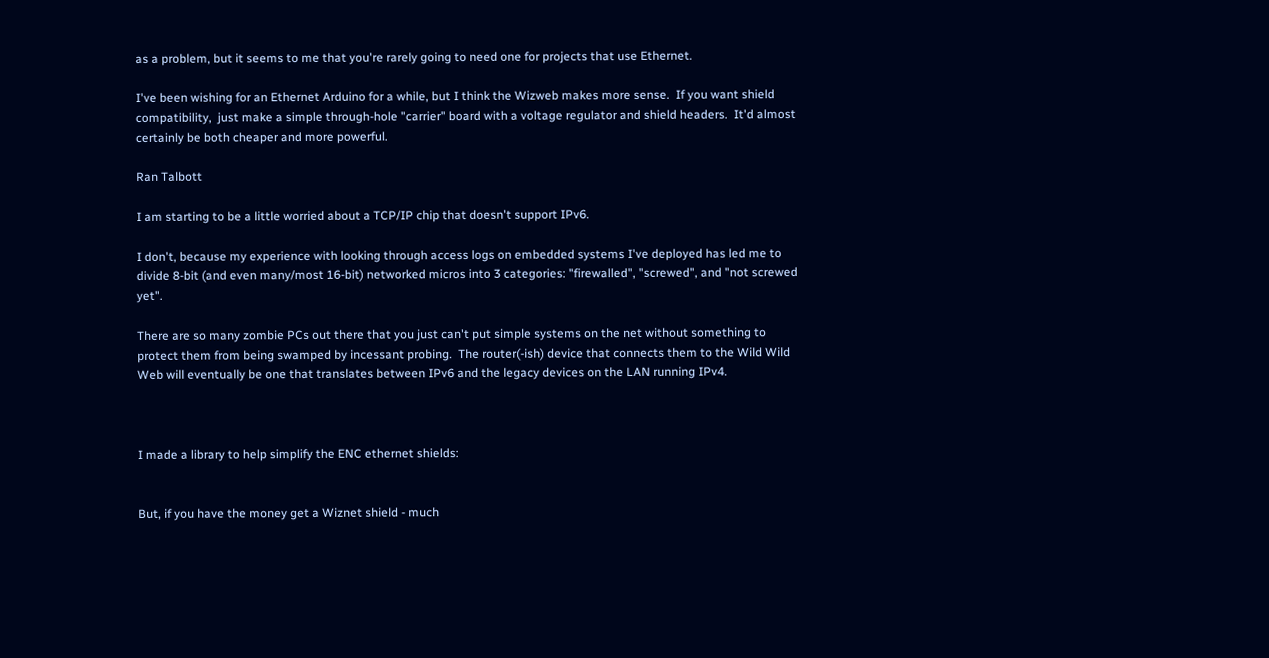as a problem, but it seems to me that you're rarely going to need one for projects that use Ethernet.

I've been wishing for an Ethernet Arduino for a while, but I think the Wizweb makes more sense.  If you want shield compatibility,  just make a simple through-hole "carrier" board with a voltage regulator and shield headers.  It'd almost certainly be both cheaper and more powerful.

Ran Talbott

I am starting to be a little worried about a TCP/IP chip that doesn't support IPv6.

I don't, because my experience with looking through access logs on embedded systems I've deployed has led me to divide 8-bit (and even many/most 16-bit) networked micros into 3 categories: "firewalled", "screwed", and "not screwed yet".

There are so many zombie PCs out there that you just can't put simple systems on the net without something to protect them from being swamped by incessant probing.  The router(-ish) device that connects them to the Wild Wild Web will eventually be one that translates between IPv6 and the legacy devices on the LAN running IPv4.



I made a library to help simplify the ENC ethernet shields:


But, if you have the money get a Wiznet shield - much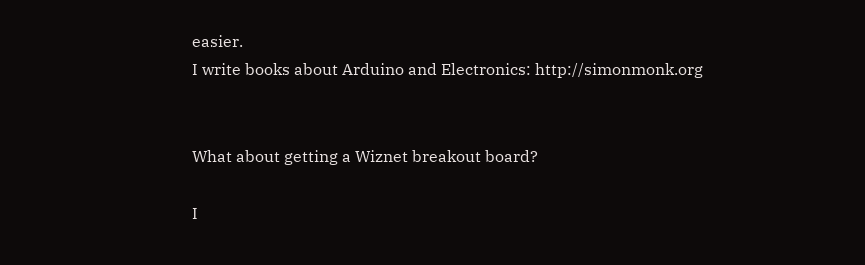easier.
I write books about Arduino and Electronics: http://simonmonk.org


What about getting a Wiznet breakout board?

I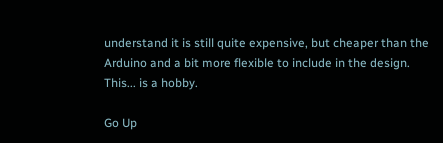understand it is still quite expensive, but cheaper than the Arduino and a bit more flexible to include in the design.
This... is a hobby.

Go Up